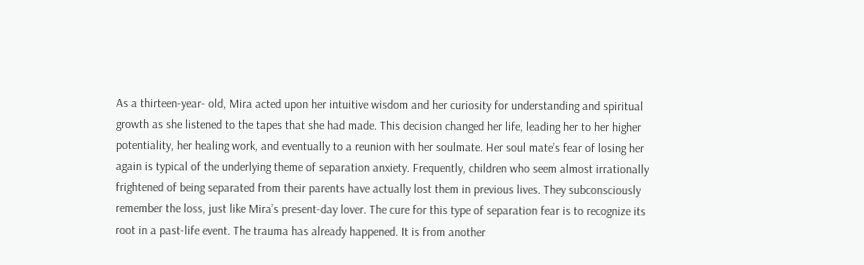As a thirteen-year- old, Mira acted upon her intuitive wisdom and her curiosity for understanding and spiritual growth as she listened to the tapes that she had made. This decision changed her life, leading her to her higher potentiality, her healing work, and eventually to a reunion with her soulmate. Her soul mate’s fear of losing her again is typical of the underlying theme of separation anxiety. Frequently, children who seem almost irrationally frightened of being separated from their parents have actually lost them in previous lives. They subconsciously remember the loss, just like Mira’s present-day lover. The cure for this type of separation fear is to recognize its root in a past-life event. The trauma has already happened. It is from another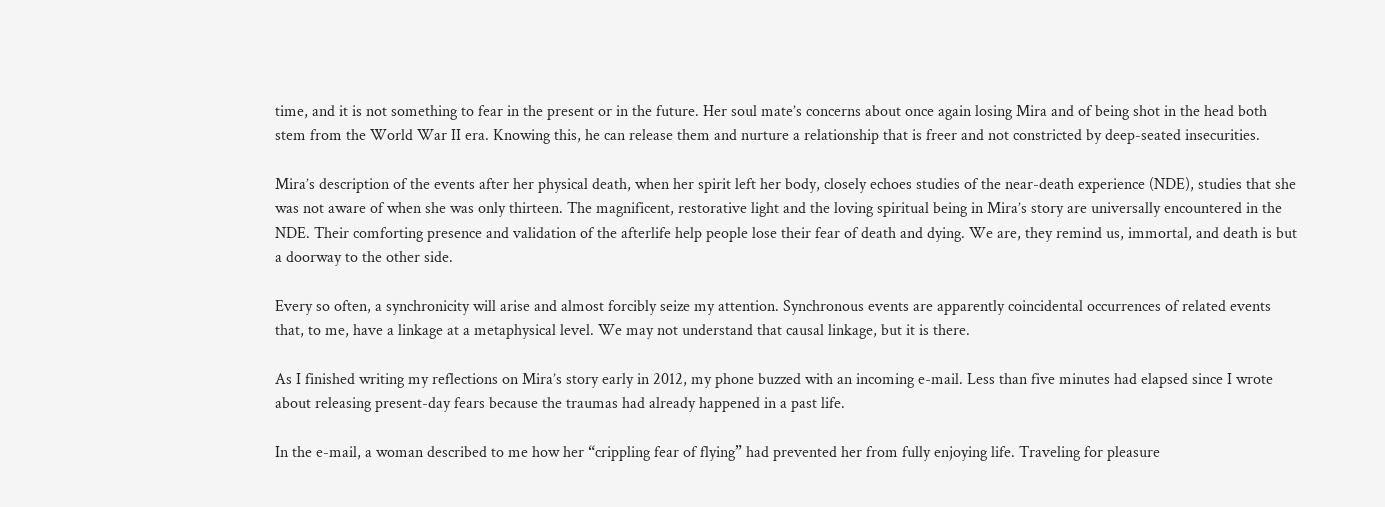time, and it is not something to fear in the present or in the future. Her soul mate’s concerns about once again losing Mira and of being shot in the head both stem from the World War II era. Knowing this, he can release them and nurture a relationship that is freer and not constricted by deep-seated insecurities.

Mira’s description of the events after her physical death, when her spirit left her body, closely echoes studies of the near-death experience (NDE), studies that she was not aware of when she was only thirteen. The magnificent, restorative light and the loving spiritual being in Mira’s story are universally encountered in the NDE. Their comforting presence and validation of the afterlife help people lose their fear of death and dying. We are, they remind us, immortal, and death is but a doorway to the other side.

Every so often, a synchronicity will arise and almost forcibly seize my attention. Synchronous events are apparently coincidental occurrences of related events that, to me, have a linkage at a metaphysical level. We may not understand that causal linkage, but it is there.

As I finished writing my reflections on Mira’s story early in 2012, my phone buzzed with an incoming e-mail. Less than five minutes had elapsed since I wrote about releasing present-day fears because the traumas had already happened in a past life.

In the e-mail, a woman described to me how her “crippling fear of flying” had prevented her from fully enjoying life. Traveling for pleasure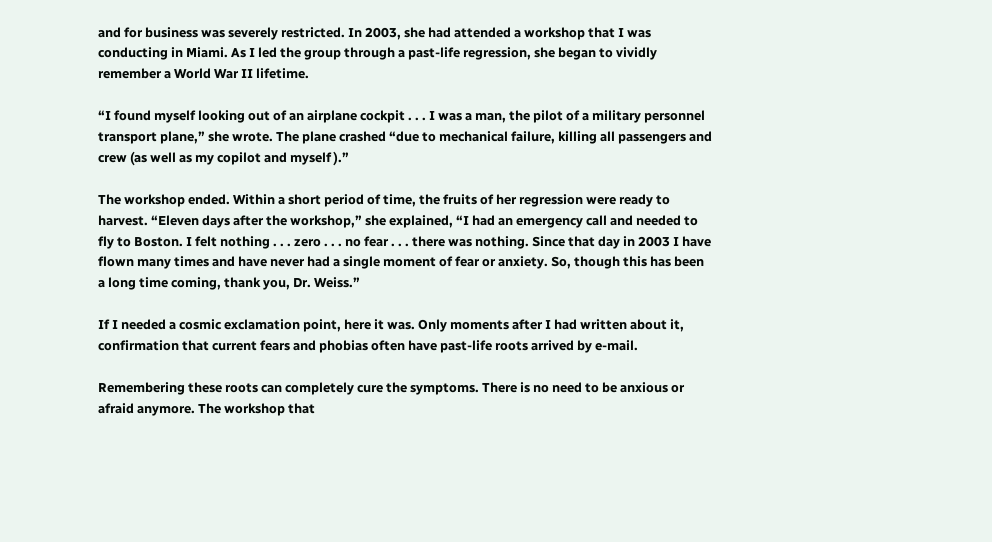and for business was severely restricted. In 2003, she had attended a workshop that I was conducting in Miami. As I led the group through a past-life regression, she began to vividly remember a World War II lifetime.

“I found myself looking out of an airplane cockpit . . . I was a man, the pilot of a military personnel transport plane,” she wrote. The plane crashed “due to mechanical failure, killing all passengers and crew (as well as my copilot and myself ).”

The workshop ended. Within a short period of time, the fruits of her regression were ready to harvest. “Eleven days after the workshop,” she explained, “I had an emergency call and needed to fly to Boston. I felt nothing . . . zero . . . no fear . . . there was nothing. Since that day in 2003 I have flown many times and have never had a single moment of fear or anxiety. So, though this has been a long time coming, thank you, Dr. Weiss.”

If I needed a cosmic exclamation point, here it was. Only moments after I had written about it, confirmation that current fears and phobias often have past-life roots arrived by e-mail.

Remembering these roots can completely cure the symptoms. There is no need to be anxious or afraid anymore. The workshop that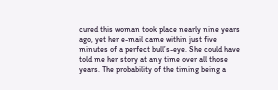cured this woman took place nearly nine years ago, yet her e-mail came within just five minutes of a perfect bull’s-eye. She could have told me her story at any time over all those years. The probability of the timing being a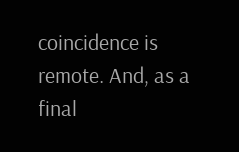coincidence is remote. And, as a final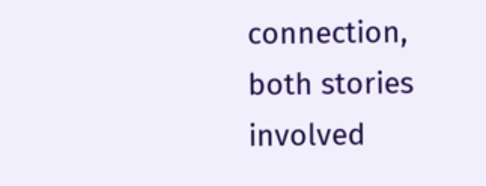connection, both stories involved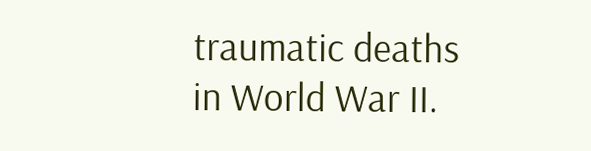traumatic deaths in World War II.